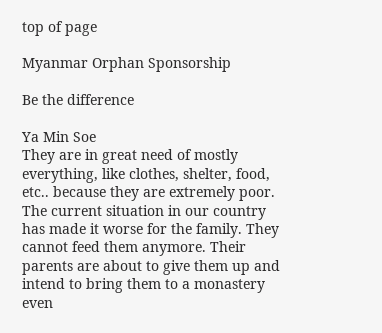top of page

Myanmar Orphan Sponsorship

Be the difference

Ya Min Soe
They are in great need of mostly everything, like clothes, shelter, food, etc.. because they are extremely poor. The current situation in our country has made it worse for the family. They cannot feed them anymore. Their parents are about to give them up and intend to bring them to a monastery even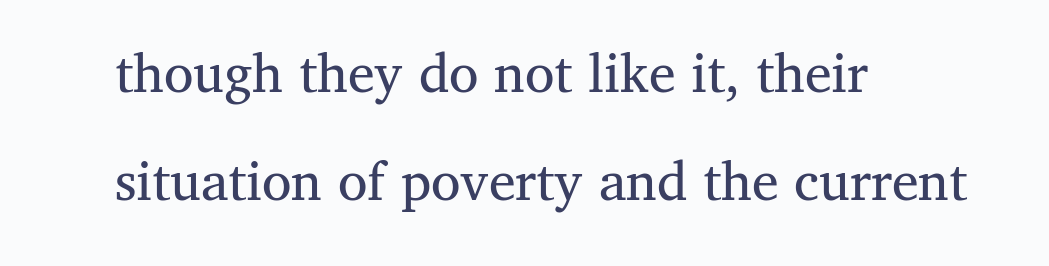though they do not like it, their situation of poverty and the current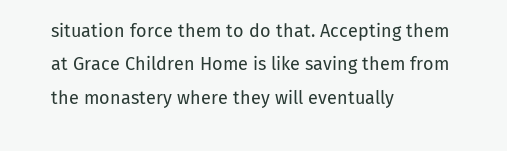situation force them to do that. Accepting them at Grace Children Home is like saving them from the monastery where they will eventually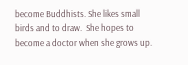become Buddhists. She likes small birds and to draw.  She hopes to become a doctor when she grows up.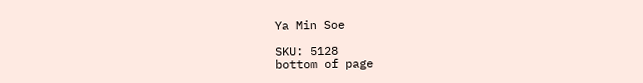Ya Min Soe

SKU: 5128
bottom of page